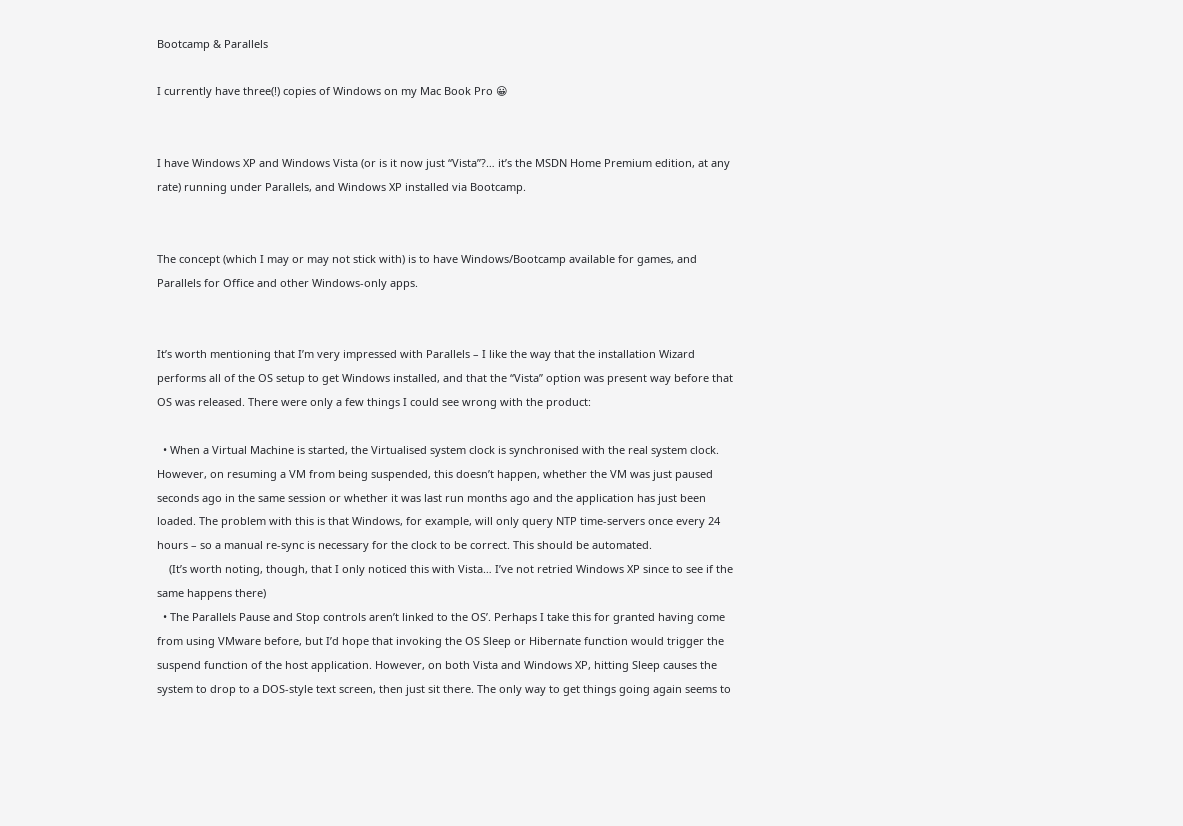Bootcamp & Parallels

I currently have three(!) copies of Windows on my Mac Book Pro 😀


I have Windows XP and Windows Vista (or is it now just “Vista”?… it’s the MSDN Home Premium edition, at any rate) running under Parallels, and Windows XP installed via Bootcamp.


The concept (which I may or may not stick with) is to have Windows/Bootcamp available for games, and Parallels for Office and other Windows-only apps.


It’s worth mentioning that I’m very impressed with Parallels – I like the way that the installation Wizard performs all of the OS setup to get Windows installed, and that the “Vista” option was present way before that OS was released. There were only a few things I could see wrong with the product:

  • When a Virtual Machine is started, the Virtualised system clock is synchronised with the real system clock. However, on resuming a VM from being suspended, this doesn’t happen, whether the VM was just paused seconds ago in the same session or whether it was last run months ago and the application has just been loaded. The problem with this is that Windows, for example, will only query NTP time-servers once every 24 hours – so a manual re-sync is necessary for the clock to be correct. This should be automated.
    (It’s worth noting, though, that I only noticed this with Vista… I’ve not retried Windows XP since to see if the same happens there)
  • The Parallels Pause and Stop controls aren’t linked to the OS’. Perhaps I take this for granted having come from using VMware before, but I’d hope that invoking the OS Sleep or Hibernate function would trigger the suspend function of the host application. However, on both Vista and Windows XP, hitting Sleep causes the system to drop to a DOS-style text screen, then just sit there. The only way to get things going again seems to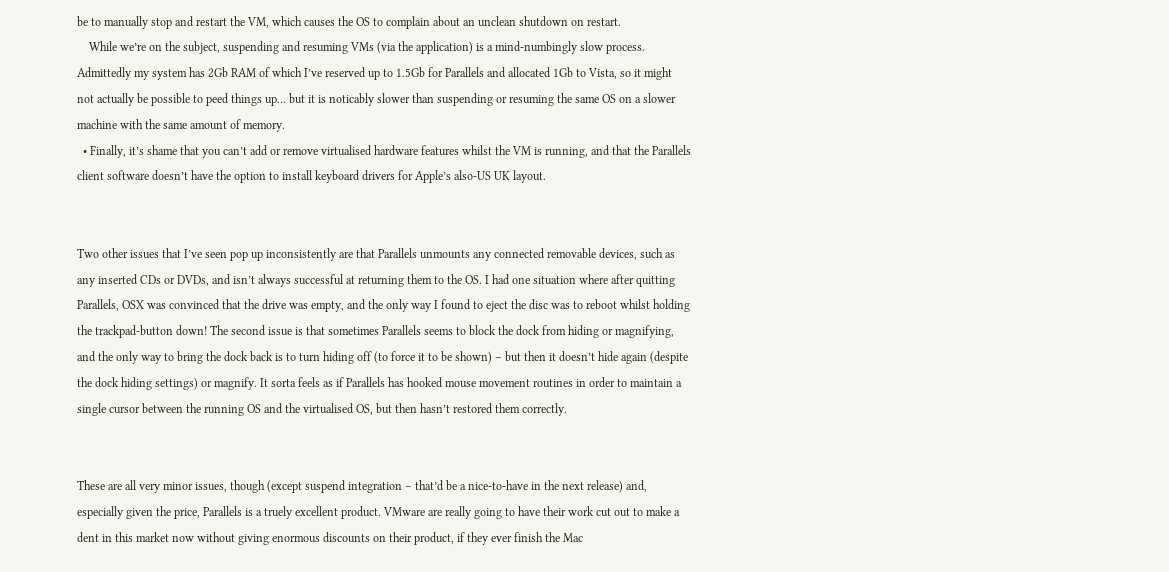be to manually stop and restart the VM, which causes the OS to complain about an unclean shutdown on restart.
    While we’re on the subject, suspending and resuming VMs (via the application) is a mind-numbingly slow process. Admittedly my system has 2Gb RAM of which I’ve reserved up to 1.5Gb for Parallels and allocated 1Gb to Vista, so it might not actually be possible to peed things up… but it is noticably slower than suspending or resuming the same OS on a slower machine with the same amount of memory.
  • Finally, it’s shame that you can’t add or remove virtualised hardware features whilst the VM is running, and that the Parallels client software doesn’t have the option to install keyboard drivers for Apple’s also-US UK layout.


Two other issues that I’ve seen pop up inconsistently are that Parallels unmounts any connected removable devices, such as any inserted CDs or DVDs, and isn’t always successful at returning them to the OS. I had one situation where after quitting Parallels, OSX was convinced that the drive was empty, and the only way I found to eject the disc was to reboot whilst holding the trackpad-button down! The second issue is that sometimes Parallels seems to block the dock from hiding or magnifying, and the only way to bring the dock back is to turn hiding off (to force it to be shown) – but then it doesn’t hide again (despite the dock hiding settings) or magnify. It sorta feels as if Parallels has hooked mouse movement routines in order to maintain a single cursor between the running OS and the virtualised OS, but then hasn’t restored them correctly.


These are all very minor issues, though (except suspend integration – that’d be a nice-to-have in the next release) and, especially given the price, Parallels is a truely excellent product. VMware are really going to have their work cut out to make a dent in this market now without giving enormous discounts on their product, if they ever finish the Mac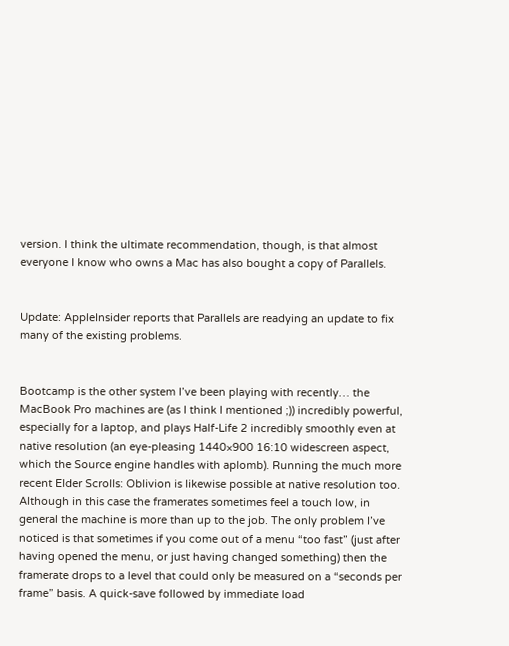version. I think the ultimate recommendation, though, is that almost everyone I know who owns a Mac has also bought a copy of Parallels.


Update: AppleInsider reports that Parallels are readying an update to fix many of the existing problems.


Bootcamp is the other system I’ve been playing with recently… the MacBook Pro machines are (as I think I mentioned ;)) incredibly powerful, especially for a laptop, and plays Half-Life 2 incredibly smoothly even at native resolution (an eye-pleasing 1440×900 16:10 widescreen aspect, which the Source engine handles with aplomb). Running the much more recent Elder Scrolls: Oblivion is likewise possible at native resolution too. Although in this case the framerates sometimes feel a touch low, in general the machine is more than up to the job. The only problem I’ve noticed is that sometimes if you come out of a menu “too fast” (just after having opened the menu, or just having changed something) then the framerate drops to a level that could only be measured on a “seconds per frame” basis. A quick-save followed by immediate load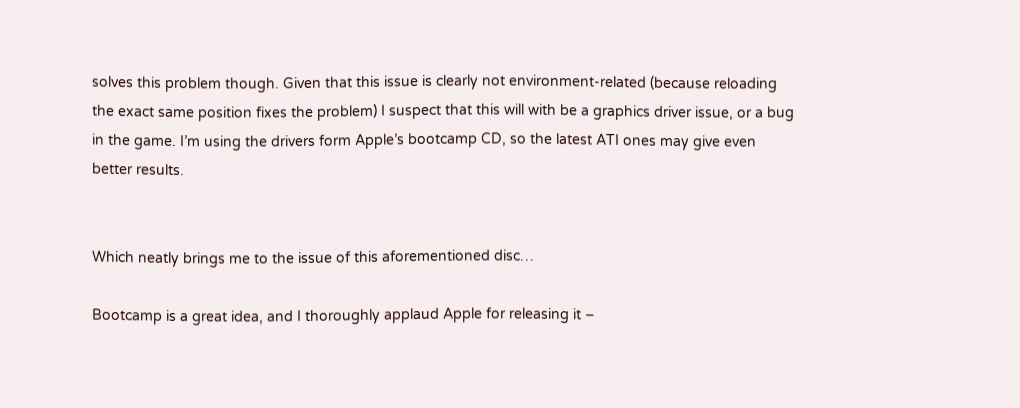solves this problem though. Given that this issue is clearly not environment-related (because reloading the exact same position fixes the problem) I suspect that this will with be a graphics driver issue, or a bug in the game. I’m using the drivers form Apple’s bootcamp CD, so the latest ATI ones may give even better results.


Which neatly brings me to the issue of this aforementioned disc…

Bootcamp is a great idea, and I thoroughly applaud Apple for releasing it –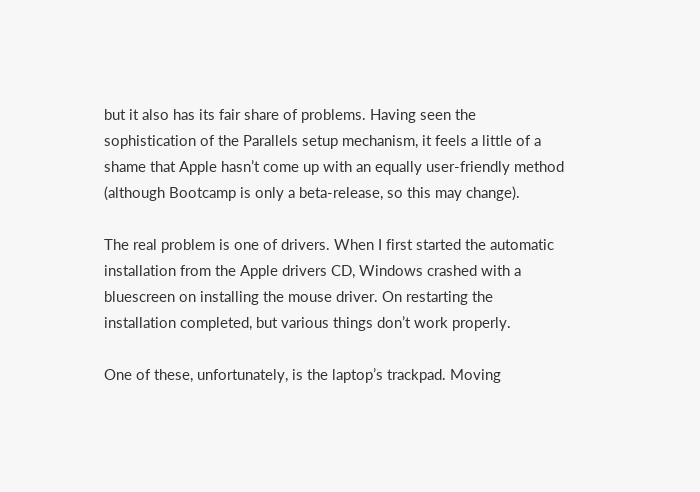but it also has its fair share of problems. Having seen the sophistication of the Parallels setup mechanism, it feels a little of a shame that Apple hasn’t come up with an equally user-friendly method (although Bootcamp is only a beta-release, so this may change).

The real problem is one of drivers. When I first started the automatic installation from the Apple drivers CD, Windows crashed with a bluescreen on installing the mouse driver. On restarting the installation completed, but various things don’t work properly.

One of these, unfortunately, is the laptop’s trackpad. Moving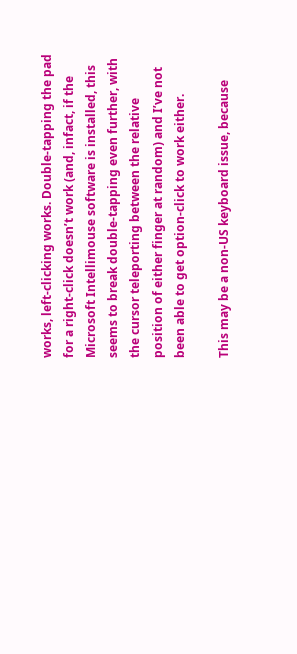works, left-clicking works. Double-tapping the pad for a right-click doesn’t work (and, infact, if the Microsoft Intellimouse software is installed, this seems to break double-tapping even further, with the cursor teleporting between the relative position of either finger at random) and I’ve not been able to get option-click to work either.

This may be a non-US keyboard issue, because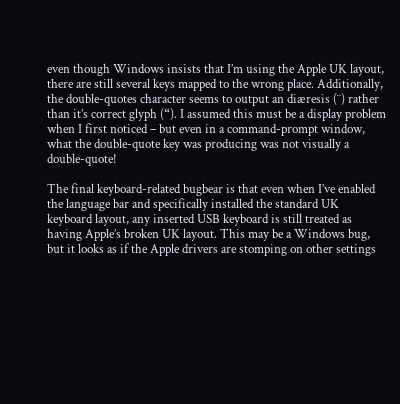even though Windows insists that I’m using the Apple UK layout, there are still several keys mapped to the wrong place. Additionally, the double-quotes character seems to output an diæresis (¨) rather than it’s correct glyph (“). I assumed this must be a display problem when I first noticed – but even in a command-prompt window, what the double-quote key was producing was not visually a double-quote!

The final keyboard-related bugbear is that even when I’ve enabled the language bar and specifically installed the standard UK keyboard layout, any inserted USB keyboard is still treated as having Apple’s broken UK layout. This may be a Windows bug, but it looks as if the Apple drivers are stomping on other settings